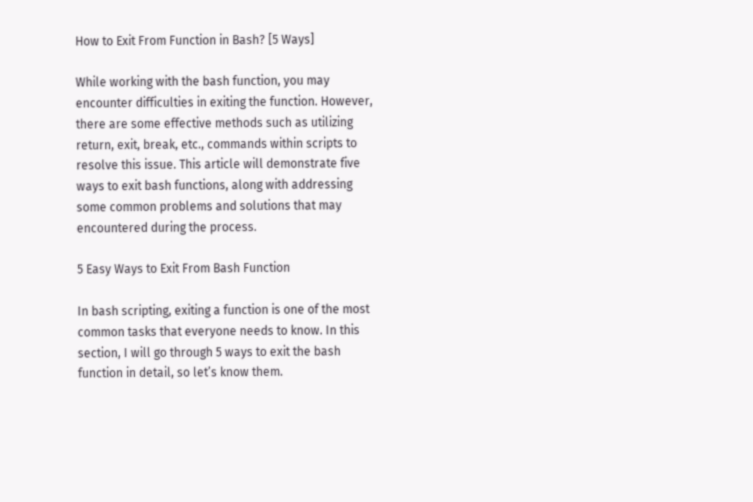How to Exit From Function in Bash? [5 Ways]

While working with the bash function, you may encounter difficulties in exiting the function. However, there are some effective methods such as utilizing return, exit, break, etc., commands within scripts to resolve this issue. This article will demonstrate five ways to exit bash functions, along with addressing some common problems and solutions that may encountered during the process.

5 Easy Ways to Exit From Bash Function

In bash scripting, exiting a function is one of the most common tasks that everyone needs to know. In this section, I will go through 5 ways to exit the bash function in detail, so let’s know them.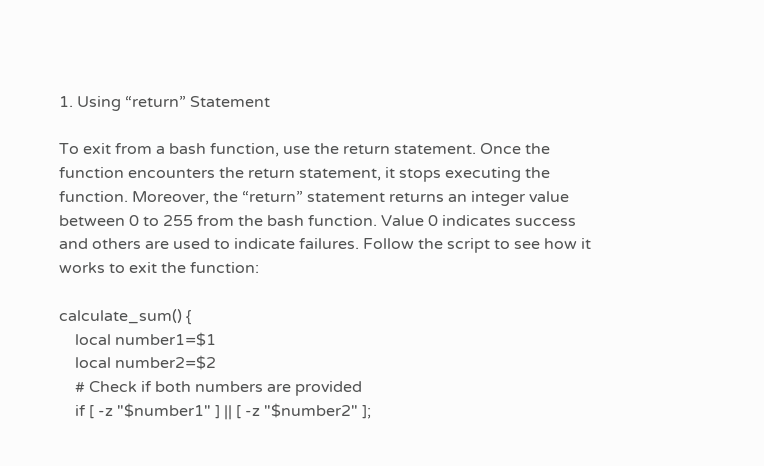1. Using “return” Statement

To exit from a bash function, use the return statement. Once the function encounters the return statement, it stops executing the function. Moreover, the “return” statement returns an integer value between 0 to 255 from the bash function. Value 0 indicates success and others are used to indicate failures. Follow the script to see how it works to exit the function:

calculate_sum() {
    local number1=$1
    local number2=$2
    # Check if both numbers are provided
    if [ -z "$number1" ] || [ -z "$number2" ];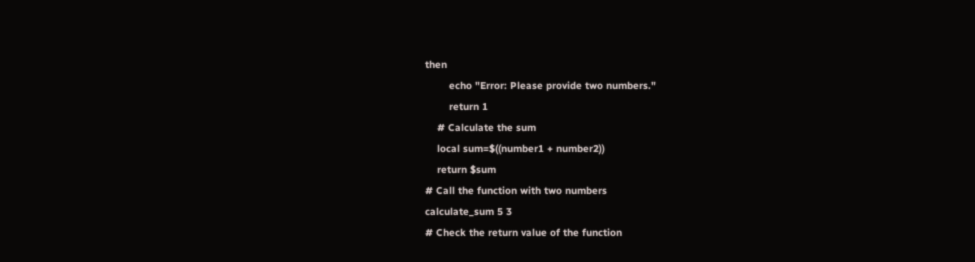then
        echo "Error: Please provide two numbers."
        return 1
    # Calculate the sum
    local sum=$((number1 + number2))
    return $sum
# Call the function with two numbers
calculate_sum 5 3
# Check the return value of the function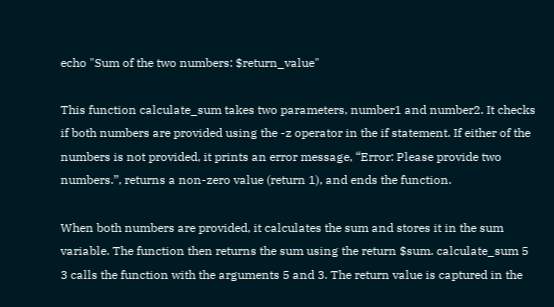echo "Sum of the two numbers: $return_value"

This function calculate_sum takes two parameters, number1 and number2. It checks if both numbers are provided using the -z operator in the if statement. If either of the numbers is not provided, it prints an error message, “Error: Please provide two numbers.”, returns a non-zero value (return 1), and ends the function.

When both numbers are provided, it calculates the sum and stores it in the sum variable. The function then returns the sum using the return $sum. calculate_sum 5 3 calls the function with the arguments 5 and 3. The return value is captured in the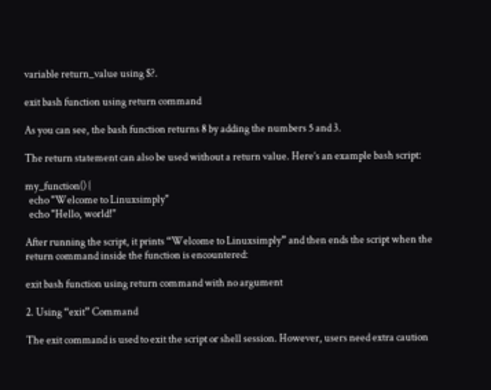variable return_value using $?.

exit bash function using return command

As you can see, the bash function returns 8 by adding the numbers 5 and 3.

The return statement can also be used without a return value. Here’s an example bash script:

my_function() {
  echo "Welcome to Linuxsimply"
  echo "Hello, world!"

After running the script, it prints “Welcome to Linuxsimply” and then ends the script when the return command inside the function is encountered:

exit bash function using return command with no argument

2. Using “exit” Command

The exit command is used to exit the script or shell session. However, users need extra caution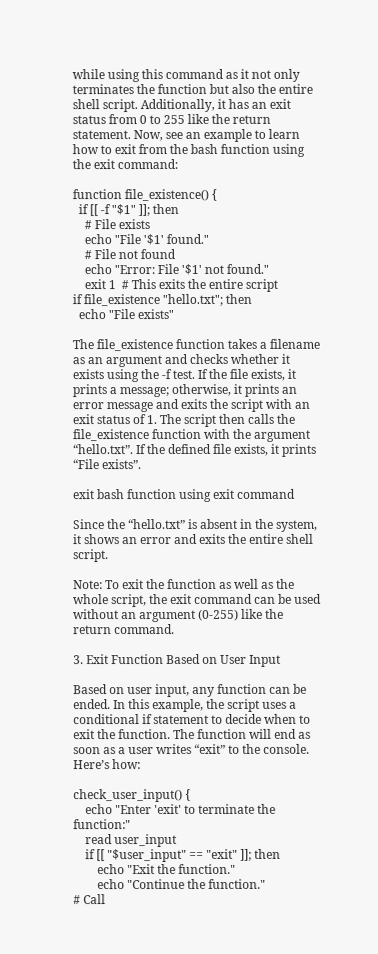while using this command as it not only terminates the function but also the entire shell script. Additionally, it has an exit status from 0 to 255 like the return statement. Now, see an example to learn how to exit from the bash function using the exit command:

function file_existence() {
  if [[ -f "$1" ]]; then
    # File exists
    echo "File '$1' found."
    # File not found
    echo "Error: File '$1' not found."
    exit 1  # This exits the entire script
if file_existence "hello.txt"; then
  echo "File exists"

The file_existence function takes a filename as an argument and checks whether it exists using the -f test. If the file exists, it prints a message; otherwise, it prints an error message and exits the script with an exit status of 1. The script then calls the file_existence function with the argument “hello.txt”. If the defined file exists, it prints “File exists”.

exit bash function using exit command

Since the “hello.txt” is absent in the system, it shows an error and exits the entire shell script.

Note: To exit the function as well as the whole script, the exit command can be used without an argument (0-255) like the return command.

3. Exit Function Based on User Input

Based on user input, any function can be ended. In this example, the script uses a conditional if statement to decide when to exit the function. The function will end as soon as a user writes “exit” to the console. Here’s how:

check_user_input() {
    echo "Enter 'exit' to terminate the function:"
    read user_input
    if [[ "$user_input" == "exit" ]]; then
        echo "Exit the function."
        echo "Continue the function."
# Call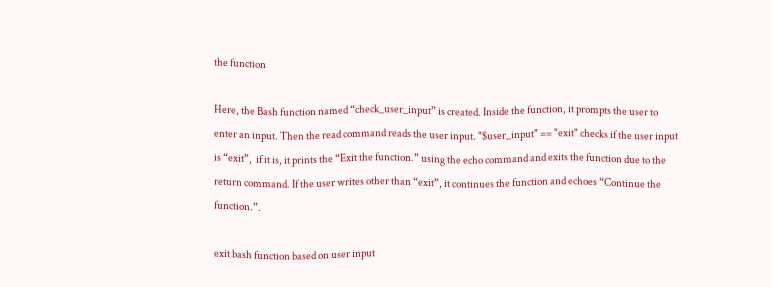the function

Here, the Bash function named “check_user_input” is created. Inside the function, it prompts the user to enter an input. Then the read command reads the user input. "$user_input" == "exit" checks if the user input is “exit”,  if it is, it prints the “Exit the function.” using the echo command and exits the function due to the return command. If the user writes other than “exit”, it continues the function and echoes “Continue the function.”.

exit bash function based on user input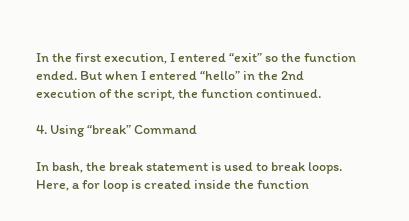In the first execution, I entered “exit” so the function ended. But when I entered “hello” in the 2nd execution of the script, the function continued.

4. Using “break” Command

In bash, the break statement is used to break loops. Here, a for loop is created inside the function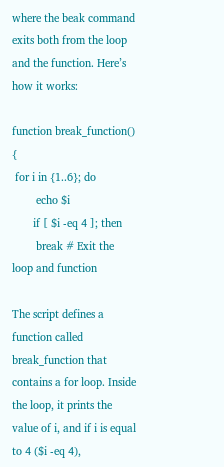where the beak command exits both from the loop and the function. Here’s how it works:

function break_function() {
 for i in {1..6}; do
        echo $i
       if [ $i -eq 4 ]; then
        break # Exit the loop and function

The script defines a function called break_function that contains a for loop. Inside the loop, it prints the value of i, and if i is equal to 4 ($i -eq 4),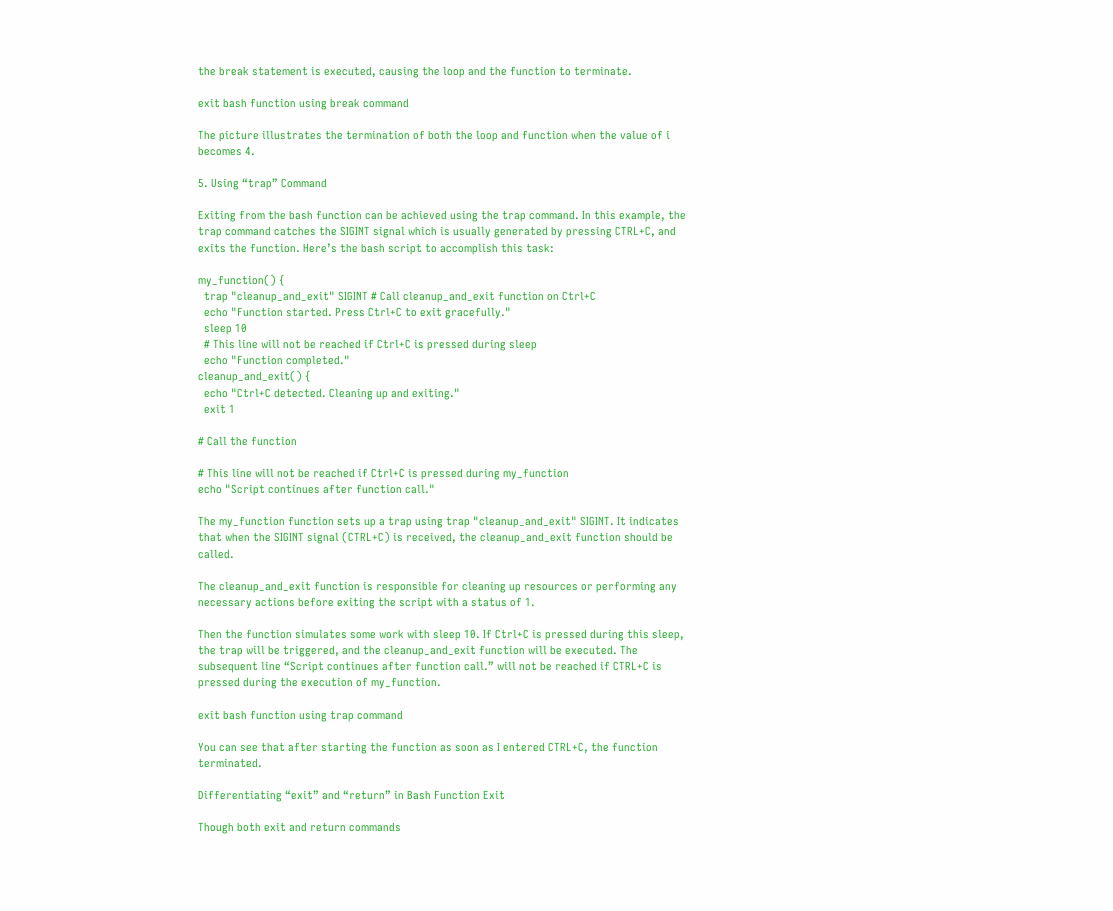the break statement is executed, causing the loop and the function to terminate.

exit bash function using break command

The picture illustrates the termination of both the loop and function when the value of i becomes 4.

5. Using “trap” Command

Exiting from the bash function can be achieved using the trap command. In this example, the trap command catches the SIGINT signal which is usually generated by pressing CTRL+C, and exits the function. Here’s the bash script to accomplish this task:

my_function() {
  trap "cleanup_and_exit" SIGINT # Call cleanup_and_exit function on Ctrl+C
  echo "Function started. Press Ctrl+C to exit gracefully."
  sleep 10
  # This line will not be reached if Ctrl+C is pressed during sleep
  echo "Function completed."
cleanup_and_exit() {
  echo "Ctrl+C detected. Cleaning up and exiting."
  exit 1

# Call the function

# This line will not be reached if Ctrl+C is pressed during my_function
echo "Script continues after function call."

The my_function function sets up a trap using trap "cleanup_and_exit" SIGINT. It indicates that when the SIGINT signal (CTRL+C) is received, the cleanup_and_exit function should be called.

The cleanup_and_exit function is responsible for cleaning up resources or performing any necessary actions before exiting the script with a status of 1.

Then the function simulates some work with sleep 10. If Ctrl+C is pressed during this sleep, the trap will be triggered, and the cleanup_and_exit function will be executed. The subsequent line “Script continues after function call.” will not be reached if CTRL+C is pressed during the execution of my_function.

exit bash function using trap command

You can see that after starting the function as soon as I entered CTRL+C, the function terminated.

Differentiating “exit” and “return” in Bash Function Exit

Though both exit and return commands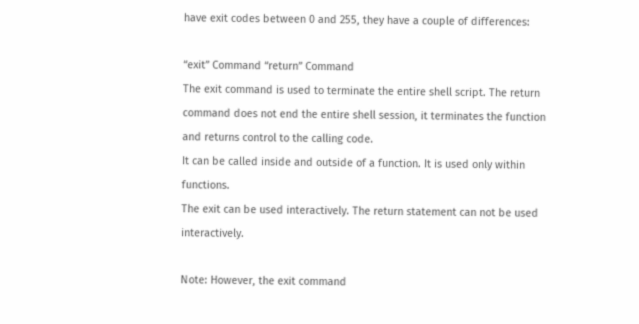have exit codes between 0 and 255, they have a couple of differences:

“exit” Command “return” Command
The exit command is used to terminate the entire shell script. The return command does not end the entire shell session, it terminates the function and returns control to the calling code.
It can be called inside and outside of a function. It is used only within functions.
The exit can be used interactively. The return statement can not be used interactively.

Note: However, the exit command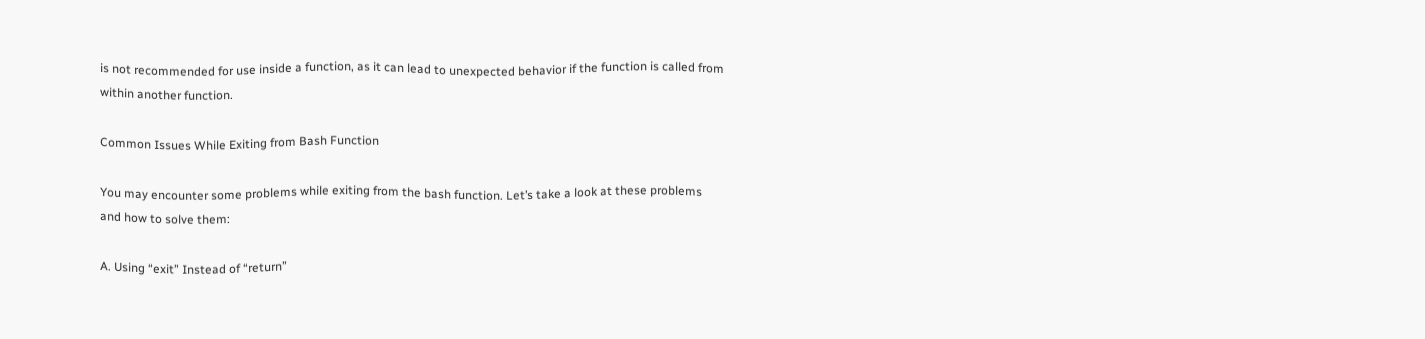is not recommended for use inside a function, as it can lead to unexpected behavior if the function is called from within another function.

Common Issues While Exiting from Bash Function

You may encounter some problems while exiting from the bash function. Let’s take a look at these problems and how to solve them:

A. Using “exit” Instead of “return”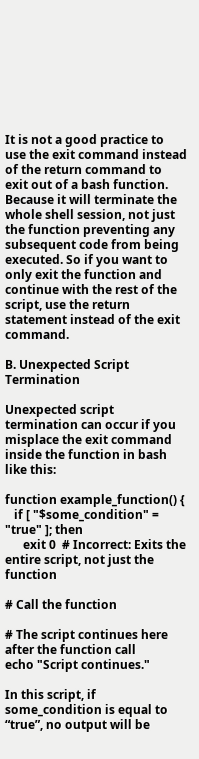It is not a good practice to use the exit command instead of the return command to exit out of a bash function. Because it will terminate the whole shell session, not just the function preventing any subsequent code from being executed. So if you want to only exit the function and continue with the rest of the script, use the return statement instead of the exit command.

B. Unexpected Script Termination

Unexpected script termination can occur if you misplace the exit command inside the function in bash like this:

function example_function() {
   if [ "$some_condition" = "true" ]; then
      exit 0  # Incorrect: Exits the entire script, not just the function

# Call the function

# The script continues here after the function call
echo "Script continues."

In this script, if some_condition is equal to “true”, no output will be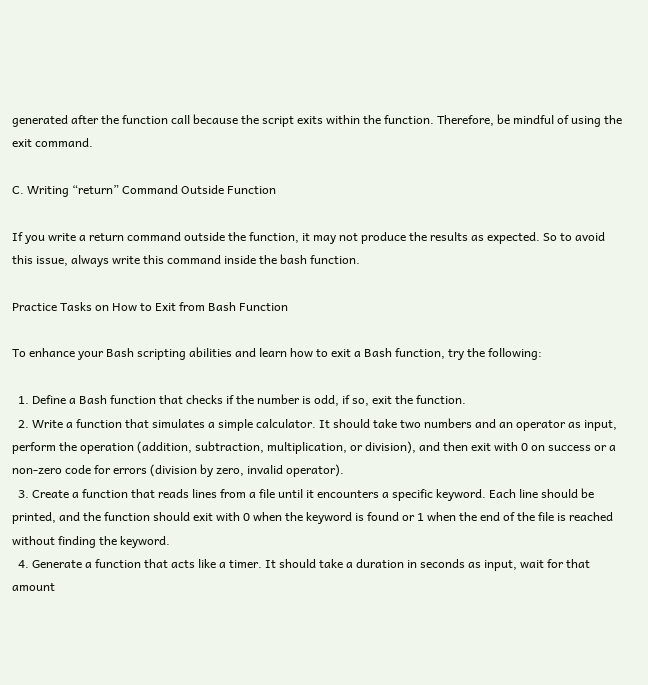generated after the function call because the script exits within the function. Therefore, be mindful of using the exit command.

C. Writing “return” Command Outside Function

If you write a return command outside the function, it may not produce the results as expected. So to avoid this issue, always write this command inside the bash function.

Practice Tasks on How to Exit from Bash Function

To enhance your Bash scripting abilities and learn how to exit a Bash function, try the following:

  1. Define a Bash function that checks if the number is odd, if so, exit the function.
  2. Write a function that simulates a simple calculator. It should take two numbers and an operator as input, perform the operation (addition, subtraction, multiplication, or division), and then exit with 0 on success or a non-zero code for errors (division by zero, invalid operator).
  3. Create a function that reads lines from a file until it encounters a specific keyword. Each line should be printed, and the function should exit with 0 when the keyword is found or 1 when the end of the file is reached without finding the keyword.
  4. Generate a function that acts like a timer. It should take a duration in seconds as input, wait for that amount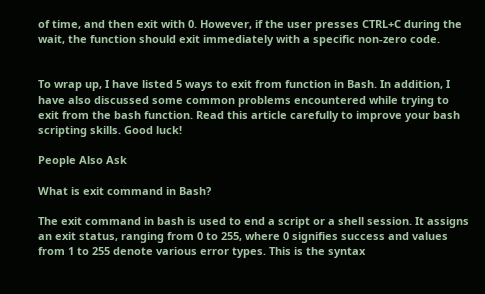of time, and then exit with 0. However, if the user presses CTRL+C during the wait, the function should exit immediately with a specific non-zero code.


To wrap up, I have listed 5 ways to exit from function in Bash. In addition, I have also discussed some common problems encountered while trying to exit from the bash function. Read this article carefully to improve your bash scripting skills. Good luck!

People Also Ask

What is exit command in Bash?

The exit command in bash is used to end a script or a shell session. It assigns an exit status, ranging from 0 to 255, where 0 signifies success and values from 1 to 255 denote various error types. This is the syntax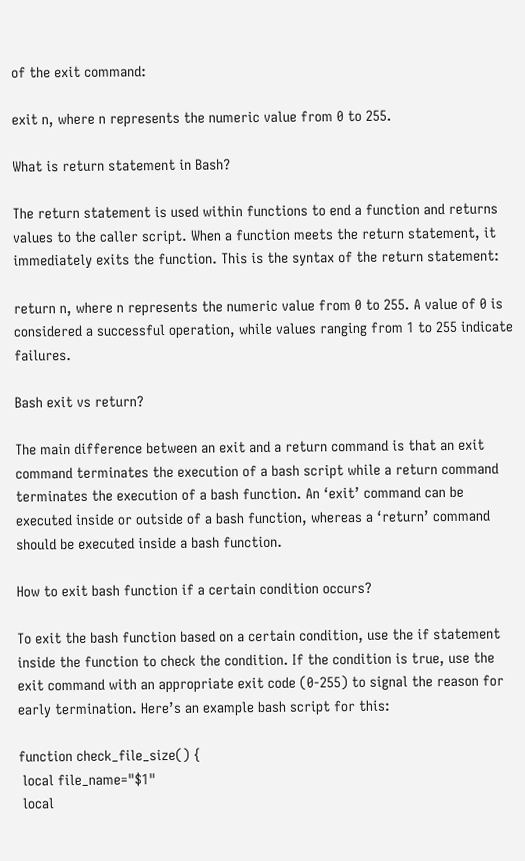of the exit command:

exit n, where n represents the numeric value from 0 to 255.

What is return statement in Bash?

The return statement is used within functions to end a function and returns values to the caller script. When a function meets the return statement, it immediately exits the function. This is the syntax of the return statement:

return n, where n represents the numeric value from 0 to 255. A value of 0 is considered a successful operation, while values ranging from 1 to 255 indicate failures.

Bash exit vs return?

The main difference between an exit and a return command is that an exit command terminates the execution of a bash script while a return command terminates the execution of a bash function. An ‘exit’ command can be executed inside or outside of a bash function, whereas a ‘return’ command should be executed inside a bash function.

How to exit bash function if a certain condition occurs?

To exit the bash function based on a certain condition, use the if statement inside the function to check the condition. If the condition is true, use the exit command with an appropriate exit code (0-255) to signal the reason for early termination. Here’s an example bash script for this:

function check_file_size() {
 local file_name="$1"
 local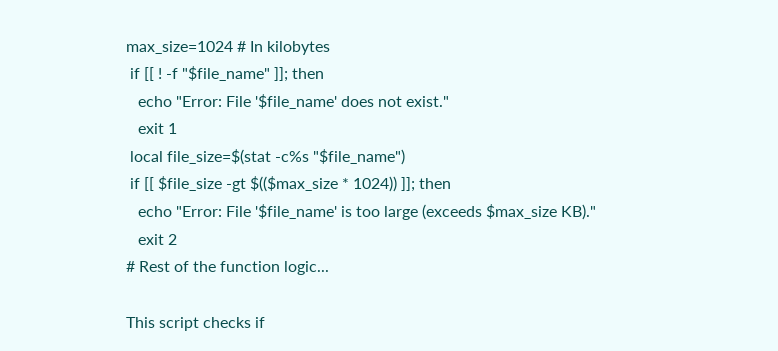max_size=1024 # In kilobytes
 if [[ ! -f "$file_name" ]]; then
   echo "Error: File '$file_name' does not exist."
   exit 1
 local file_size=$(stat -c%s "$file_name")
 if [[ $file_size -gt $(($max_size * 1024)) ]]; then
   echo "Error: File '$file_name' is too large (exceeds $max_size KB)."
   exit 2
# Rest of the function logic...

This script checks if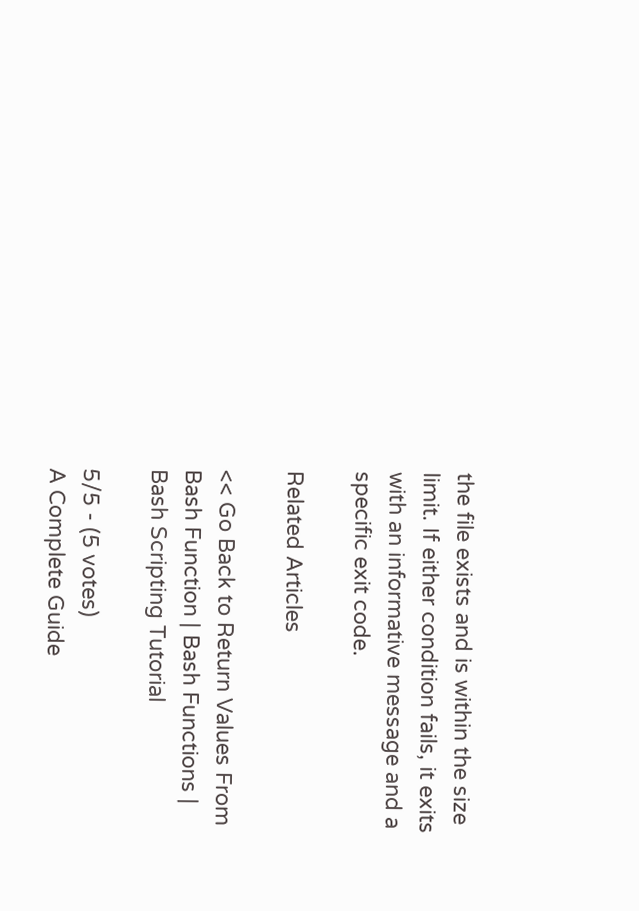the file exists and is within the size limit. If either condition fails, it exits with an informative message and a specific exit code.

Related Articles

<< Go Back to Return Values From Bash Function | Bash Functions | Bash Scripting Tutorial

5/5 - (5 votes)
A Complete Guide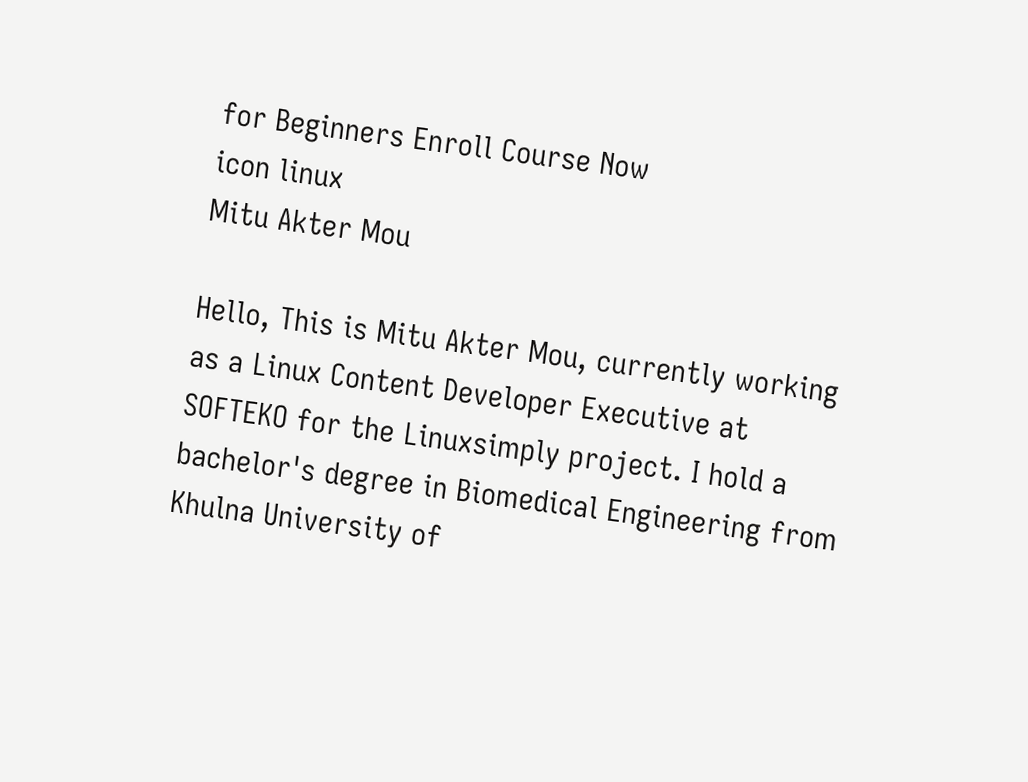for Beginners Enroll Course Now
icon linux
Mitu Akter Mou

Hello, This is Mitu Akter Mou, currently working as a Linux Content Developer Executive at SOFTEKO for the Linuxsimply project. I hold a bachelor's degree in Biomedical Engineering from Khulna University of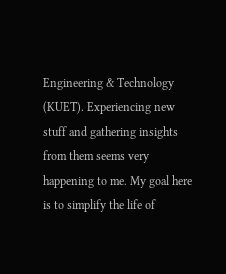Engineering & Technology (KUET). Experiencing new stuff and gathering insights from them seems very happening to me. My goal here is to simplify the life of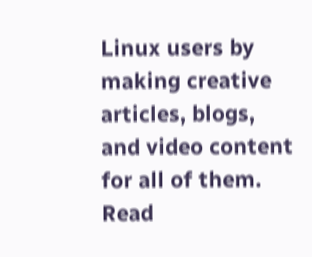Linux users by making creative articles, blogs, and video content for all of them. Read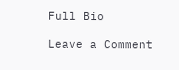Full Bio

Leave a Comment